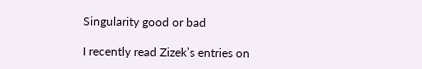Singularity good or bad

I recently read Zizek’s entries on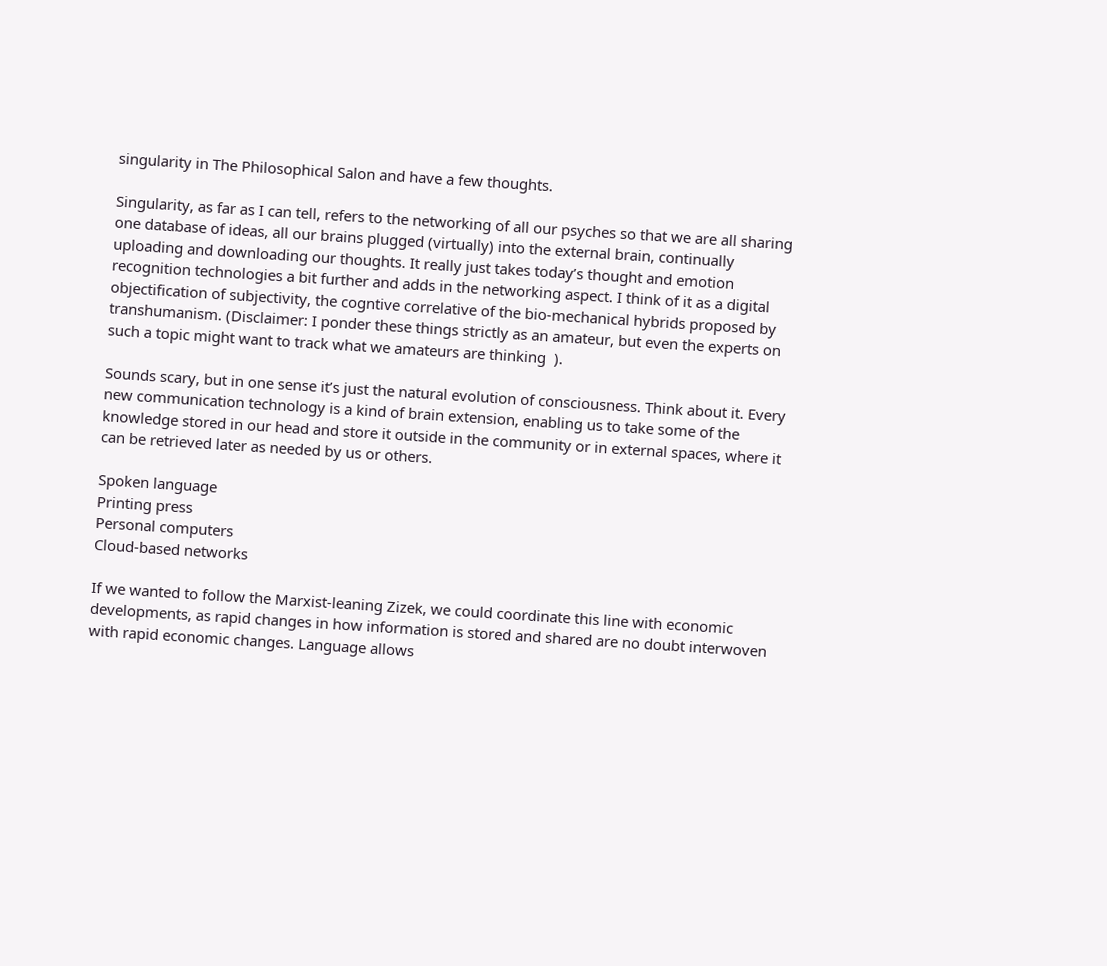singularity in The Philosophical Salon and have a few thoughts.

Singularity, as far as I can tell, refers to the networking of all our psyches so that we are all sharing one database of ideas, all our brains plugged (virtually) into the external brain, continually uploading and downloading our thoughts. It really just takes today’s thought and emotion recognition technologies a bit further and adds in the networking aspect. I think of it as a digital objectification of subjectivity, the cogntive correlative of the bio-mechanical hybrids proposed by transhumanism. (Disclaimer: I ponder these things strictly as an amateur, but even the experts on such a topic might want to track what we amateurs are thinking  ).

Sounds scary, but in one sense it’s just the natural evolution of consciousness. Think about it. Every new communication technology is a kind of brain extension, enabling us to take some of the knowledge stored in our head and store it outside in the community or in external spaces, where it can be retrieved later as needed by us or others.

Spoken language
Printing press
Personal computers
Cloud-based networks

If we wanted to follow the Marxist-leaning Zizek, we could coordinate this line with economic developments, as rapid changes in how information is stored and shared are no doubt interwoven with rapid economic changes. Language allows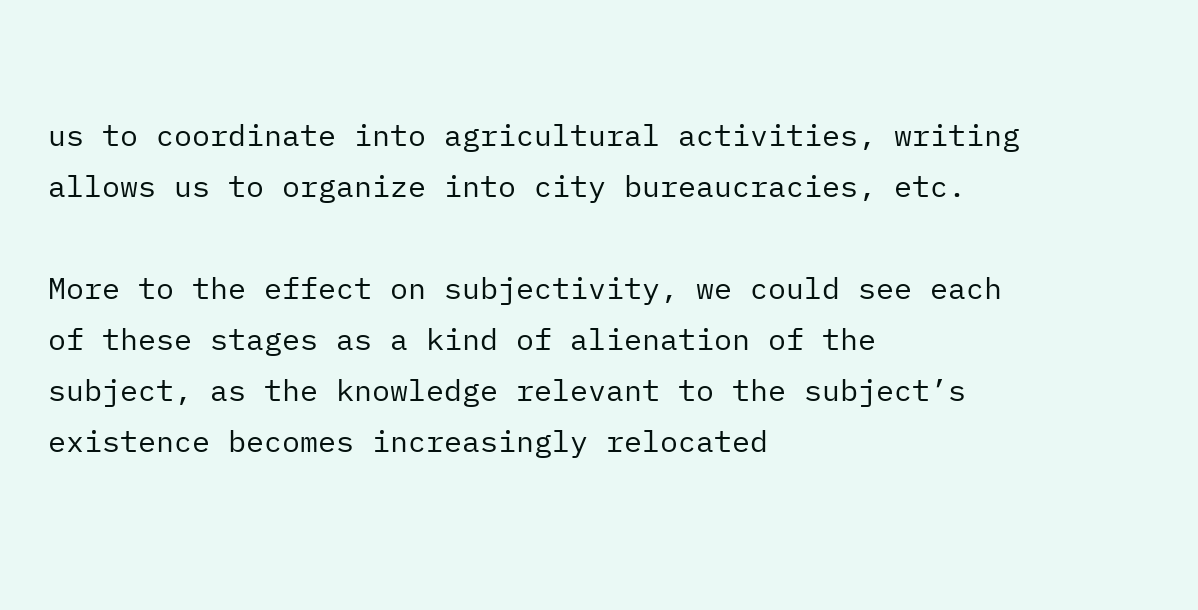us to coordinate into agricultural activities, writing allows us to organize into city bureaucracies, etc.

More to the effect on subjectivity, we could see each of these stages as a kind of alienation of the subject, as the knowledge relevant to the subject’s existence becomes increasingly relocated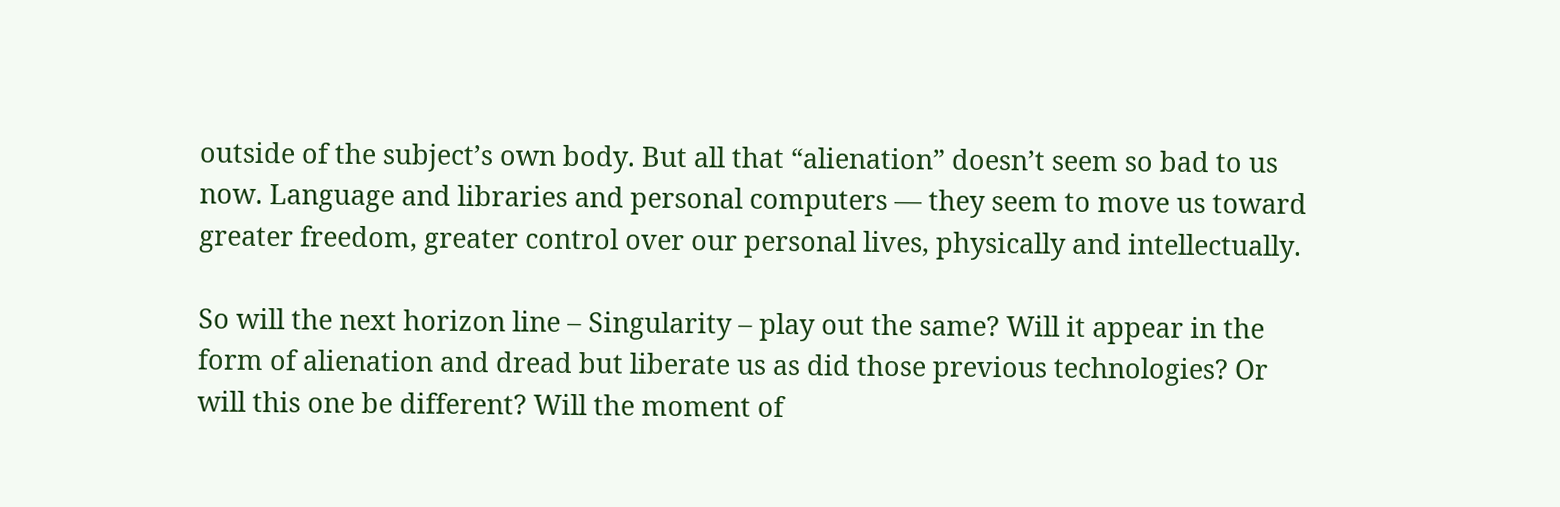outside of the subject’s own body. But all that “alienation” doesn’t seem so bad to us now. Language and libraries and personal computers — they seem to move us toward greater freedom, greater control over our personal lives, physically and intellectually.

So will the next horizon line – Singularity – play out the same? Will it appear in the form of alienation and dread but liberate us as did those previous technologies? Or will this one be different? Will the moment of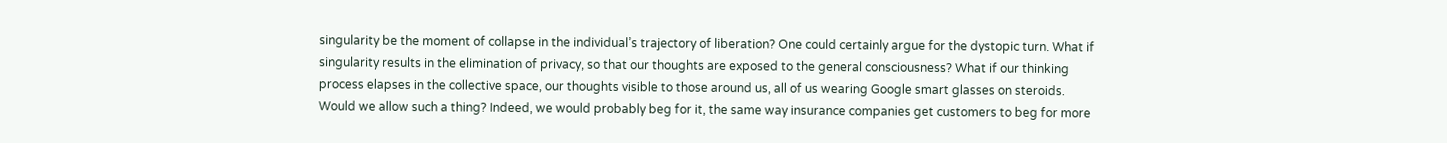singularity be the moment of collapse in the individual’s trajectory of liberation? One could certainly argue for the dystopic turn. What if singularity results in the elimination of privacy, so that our thoughts are exposed to the general consciousness? What if our thinking process elapses in the collective space, our thoughts visible to those around us, all of us wearing Google smart glasses on steroids. Would we allow such a thing? Indeed, we would probably beg for it, the same way insurance companies get customers to beg for more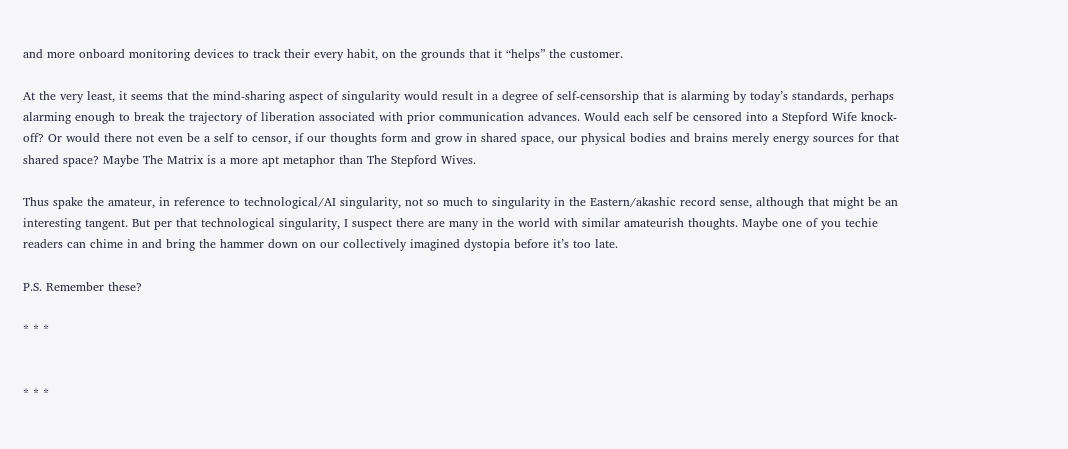and more onboard monitoring devices to track their every habit, on the grounds that it “helps” the customer.

At the very least, it seems that the mind-sharing aspect of singularity would result in a degree of self-censorship that is alarming by today’s standards, perhaps alarming enough to break the trajectory of liberation associated with prior communication advances. Would each self be censored into a Stepford Wife knock-off? Or would there not even be a self to censor, if our thoughts form and grow in shared space, our physical bodies and brains merely energy sources for that shared space? Maybe The Matrix is a more apt metaphor than The Stepford Wives.

Thus spake the amateur, in reference to technological/AI singularity, not so much to singularity in the Eastern/akashic record sense, although that might be an interesting tangent. But per that technological singularity, I suspect there are many in the world with similar amateurish thoughts. Maybe one of you techie readers can chime in and bring the hammer down on our collectively imagined dystopia before it’s too late.

P.S. Remember these?

* * *


* * *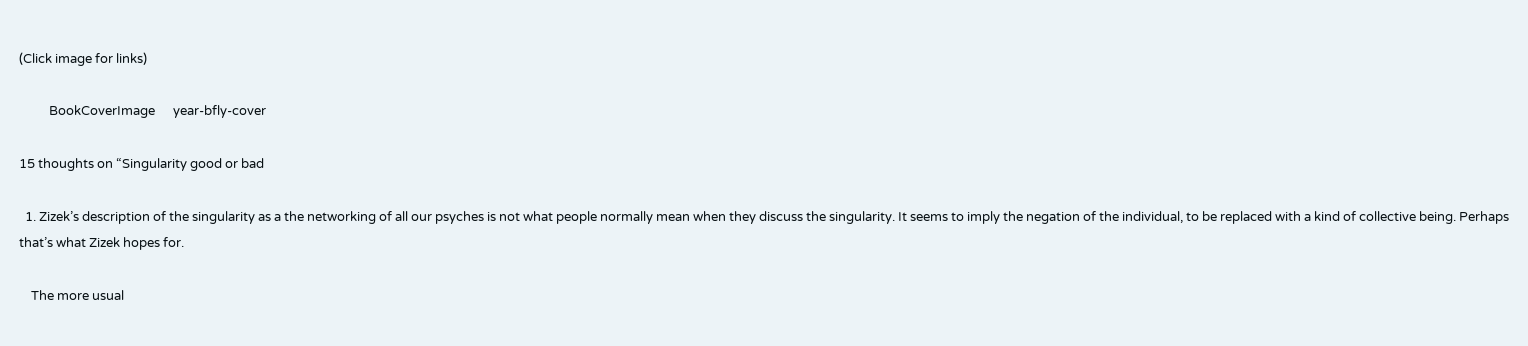(Click image for links)

          BookCoverImage      year-bfly-cover

15 thoughts on “Singularity good or bad

  1. Zizek’s description of the singularity as a the networking of all our psyches is not what people normally mean when they discuss the singularity. It seems to imply the negation of the individual, to be replaced with a kind of collective being. Perhaps that’s what Zizek hopes for.

    The more usual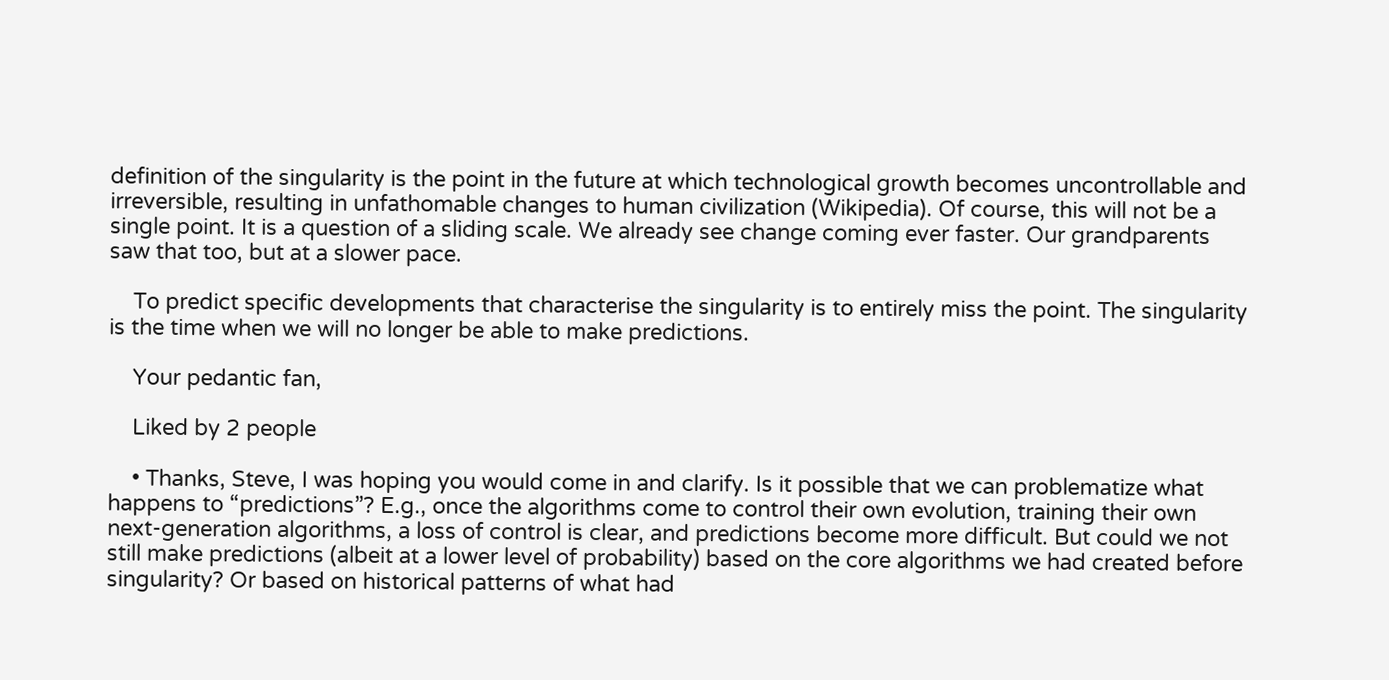definition of the singularity is the point in the future at which technological growth becomes uncontrollable and irreversible, resulting in unfathomable changes to human civilization (Wikipedia). Of course, this will not be a single point. It is a question of a sliding scale. We already see change coming ever faster. Our grandparents saw that too, but at a slower pace.

    To predict specific developments that characterise the singularity is to entirely miss the point. The singularity is the time when we will no longer be able to make predictions.

    Your pedantic fan,

    Liked by 2 people

    • Thanks, Steve, I was hoping you would come in and clarify. Is it possible that we can problematize what happens to “predictions”? E.g., once the algorithms come to control their own evolution, training their own next-generation algorithms, a loss of control is clear, and predictions become more difficult. But could we not still make predictions (albeit at a lower level of probability) based on the core algorithms we had created before singularity? Or based on historical patterns of what had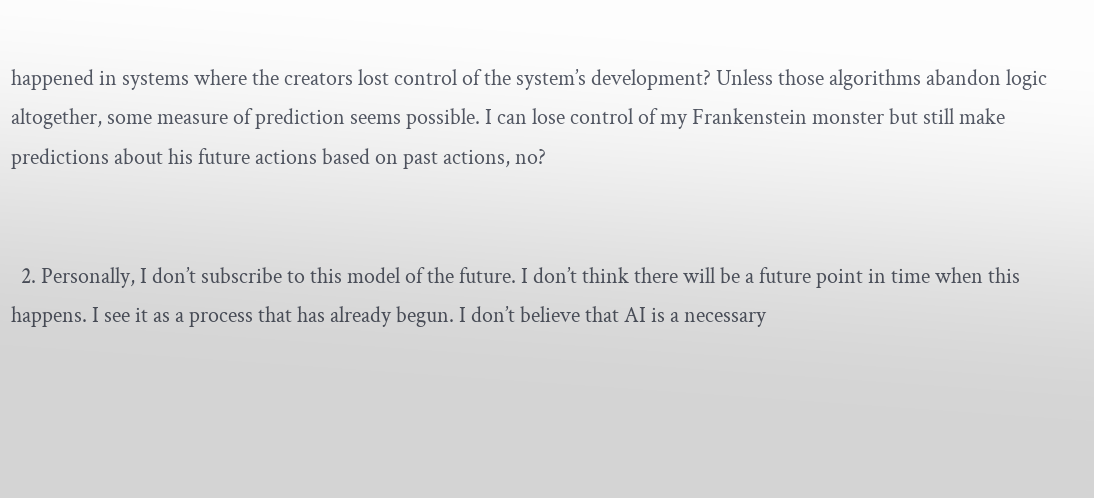happened in systems where the creators lost control of the system’s development? Unless those algorithms abandon logic altogether, some measure of prediction seems possible. I can lose control of my Frankenstein monster but still make predictions about his future actions based on past actions, no?


  2. Personally, I don’t subscribe to this model of the future. I don’t think there will be a future point in time when this happens. I see it as a process that has already begun. I don’t believe that AI is a necessary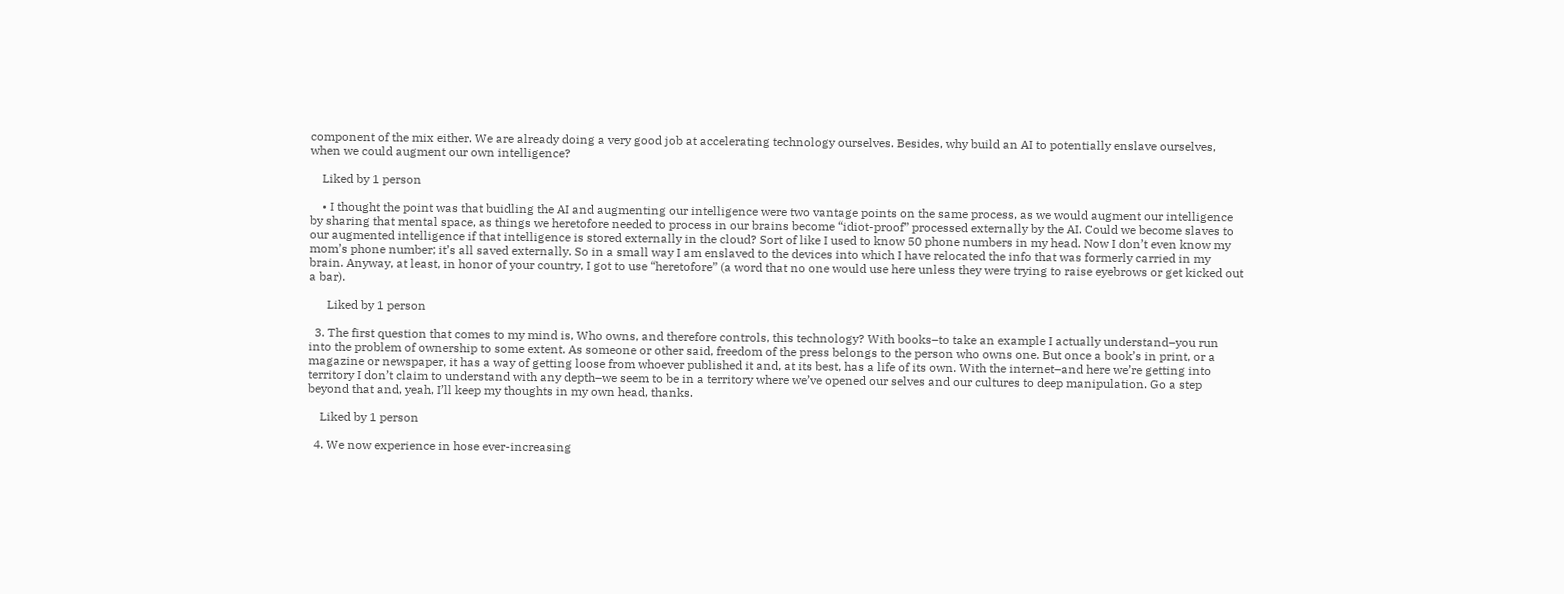component of the mix either. We are already doing a very good job at accelerating technology ourselves. Besides, why build an AI to potentially enslave ourselves, when we could augment our own intelligence?

    Liked by 1 person

    • I thought the point was that buidling the AI and augmenting our intelligence were two vantage points on the same process, as we would augment our intelligence by sharing that mental space, as things we heretofore needed to process in our brains become “idiot-proof” processed externally by the AI. Could we become slaves to our augmented intelligence if that intelligence is stored externally in the cloud? Sort of like I used to know 50 phone numbers in my head. Now I don’t even know my mom’s phone number; it’s all saved externally. So in a small way I am enslaved to the devices into which I have relocated the info that was formerly carried in my brain. Anyway, at least, in honor of your country, I got to use “heretofore” (a word that no one would use here unless they were trying to raise eyebrows or get kicked out a bar).

      Liked by 1 person

  3. The first question that comes to my mind is, Who owns, and therefore controls, this technology? With books–to take an example I actually understand–you run into the problem of ownership to some extent. As someone or other said, freedom of the press belongs to the person who owns one. But once a book’s in print, or a magazine or newspaper, it has a way of getting loose from whoever published it and, at its best, has a life of its own. With the internet–and here we’re getting into territory I don’t claim to understand with any depth–we seem to be in a territory where we’ve opened our selves and our cultures to deep manipulation. Go a step beyond that and, yeah, I’ll keep my thoughts in my own head, thanks.

    Liked by 1 person

  4. We now experience in hose ever-increasing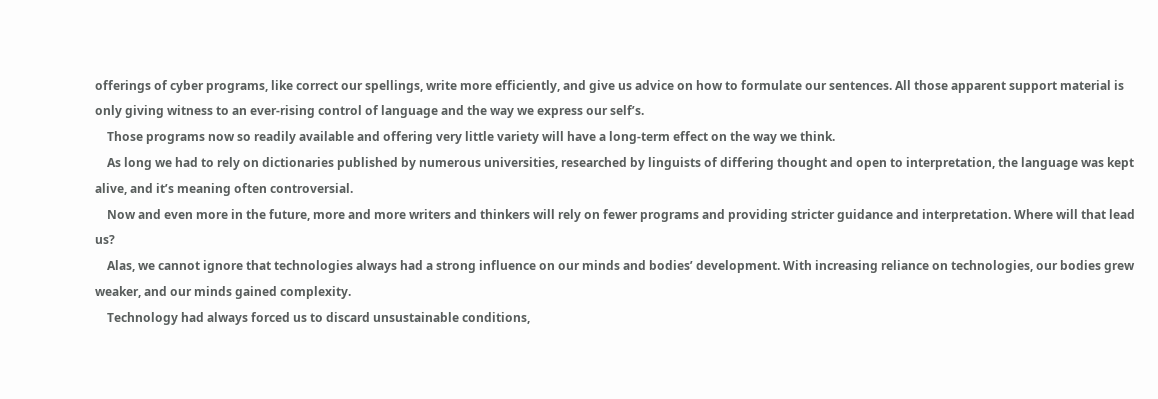offerings of cyber programs, like correct our spellings, write more efficiently, and give us advice on how to formulate our sentences. All those apparent support material is only giving witness to an ever-rising control of language and the way we express our self’s.
    Those programs now so readily available and offering very little variety will have a long-term effect on the way we think.
    As long we had to rely on dictionaries published by numerous universities, researched by linguists of differing thought and open to interpretation, the language was kept alive, and it’s meaning often controversial.
    Now and even more in the future, more and more writers and thinkers will rely on fewer programs and providing stricter guidance and interpretation. Where will that lead us?
    Alas, we cannot ignore that technologies always had a strong influence on our minds and bodies’ development. With increasing reliance on technologies, our bodies grew weaker, and our minds gained complexity.
    Technology had always forced us to discard unsustainable conditions,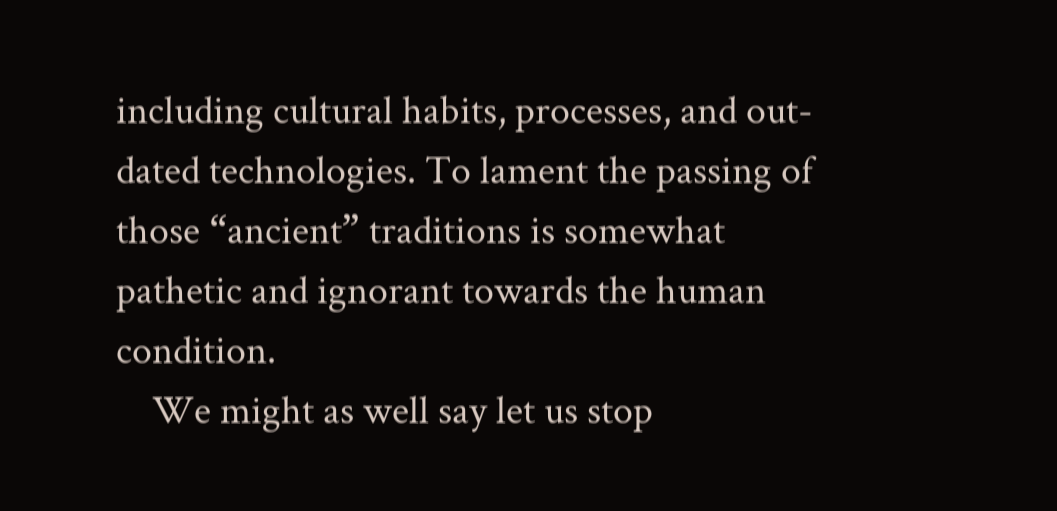including cultural habits, processes, and out-dated technologies. To lament the passing of those “ancient” traditions is somewhat pathetic and ignorant towards the human condition.
    We might as well say let us stop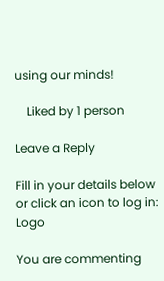using our minds!

    Liked by 1 person

Leave a Reply

Fill in your details below or click an icon to log in: Logo

You are commenting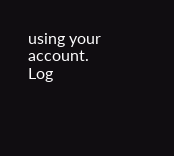using your account. Log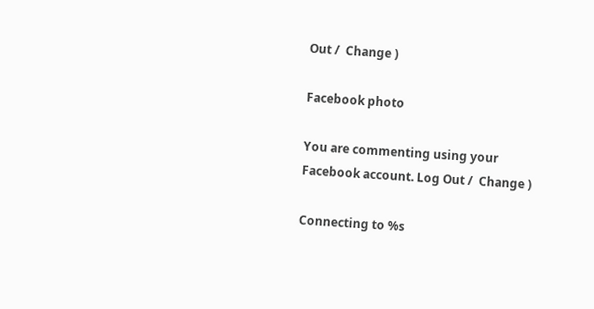Out /  Change )

Facebook photo

You are commenting using your Facebook account. Log Out /  Change )

Connecting to %s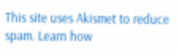This site uses Akismet to reduce spam. Learn how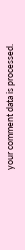your comment data is processed.